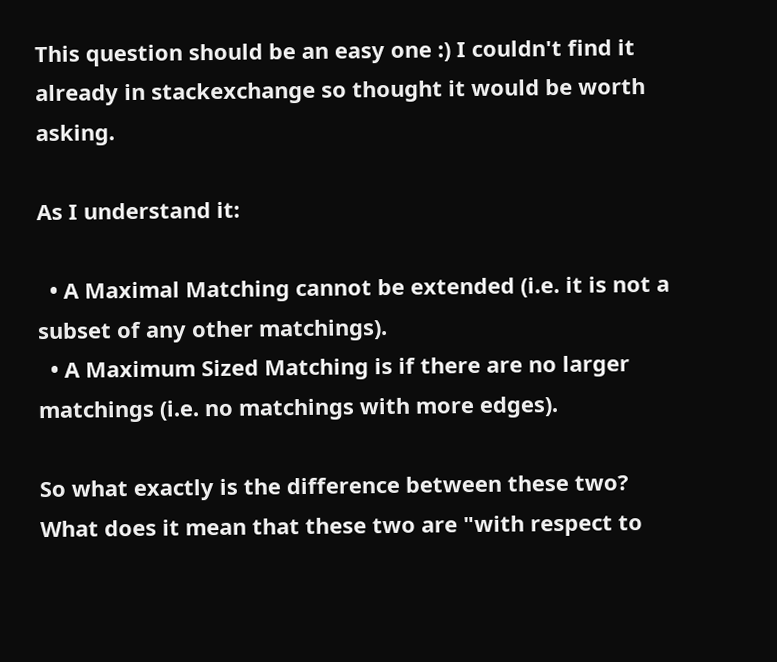This question should be an easy one :) I couldn't find it already in stackexchange so thought it would be worth asking.

As I understand it:

  • A Maximal Matching cannot be extended (i.e. it is not a subset of any other matchings).
  • A Maximum Sized Matching is if there are no larger matchings (i.e. no matchings with more edges).

So what exactly is the difference between these two? What does it mean that these two are "with respect to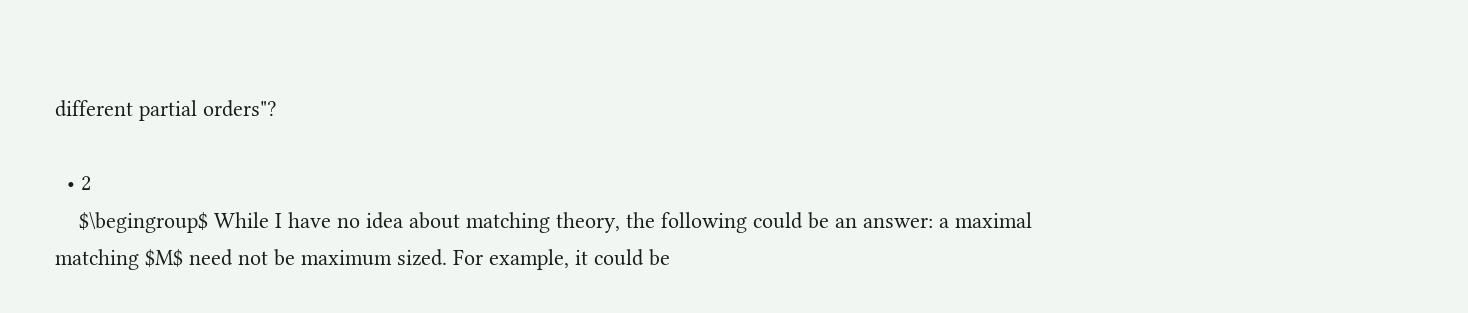different partial orders"?

  • 2
    $\begingroup$ While I have no idea about matching theory, the following could be an answer: a maximal matching $M$ need not be maximum sized. For example, it could be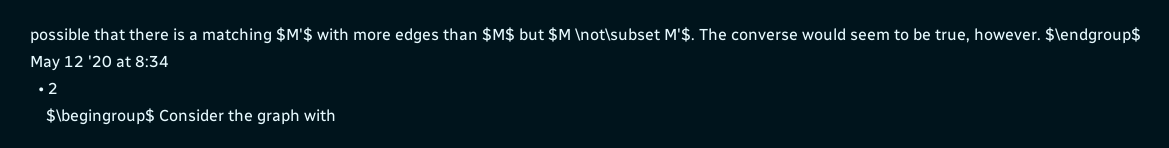possible that there is a matching $M'$ with more edges than $M$ but $M \not\subset M'$. The converse would seem to be true, however. $\endgroup$ May 12 '20 at 8:34
  • 2
    $\begingroup$ Consider the graph with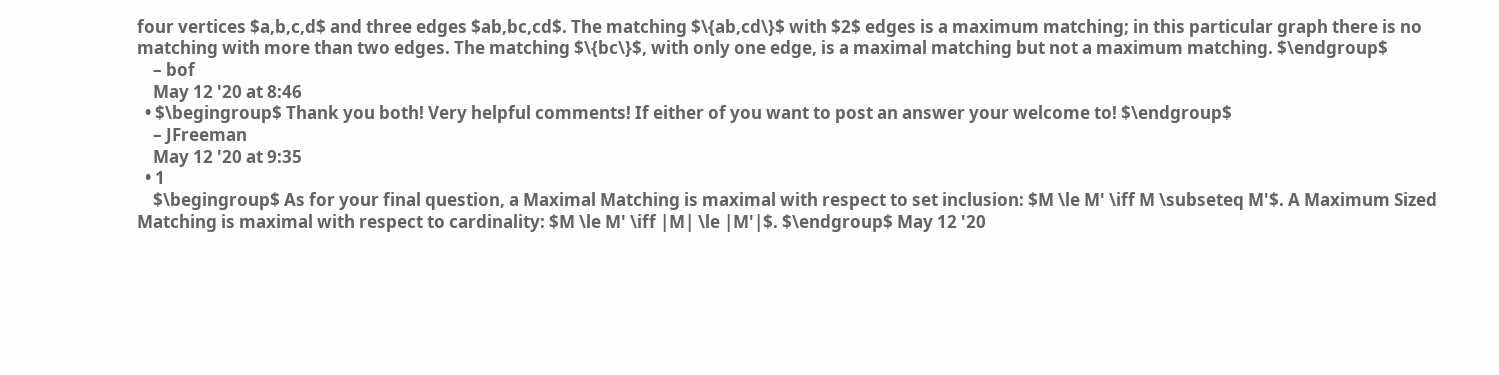four vertices $a,b,c,d$ and three edges $ab,bc,cd$. The matching $\{ab,cd\}$ with $2$ edges is a maximum matching; in this particular graph there is no matching with more than two edges. The matching $\{bc\}$, with only one edge, is a maximal matching but not a maximum matching. $\endgroup$
    – bof
    May 12 '20 at 8:46
  • $\begingroup$ Thank you both! Very helpful comments! If either of you want to post an answer your welcome to! $\endgroup$
    – JFreeman
    May 12 '20 at 9:35
  • 1
    $\begingroup$ As for your final question, a Maximal Matching is maximal with respect to set inclusion: $M \le M' \iff M \subseteq M'$. A Maximum Sized Matching is maximal with respect to cardinality: $M \le M' \iff |M| \le |M'|$. $\endgroup$ May 12 '20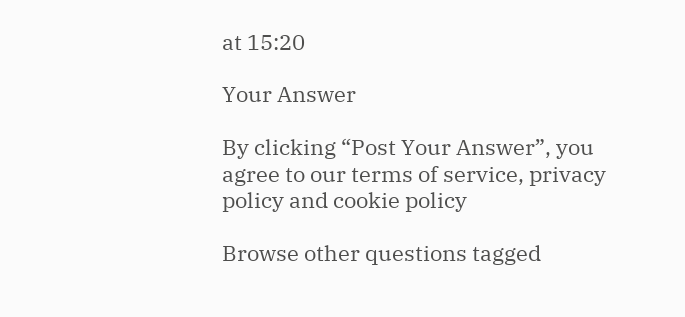at 15:20

Your Answer

By clicking “Post Your Answer”, you agree to our terms of service, privacy policy and cookie policy

Browse other questions tagged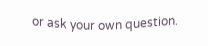or ask your own question.